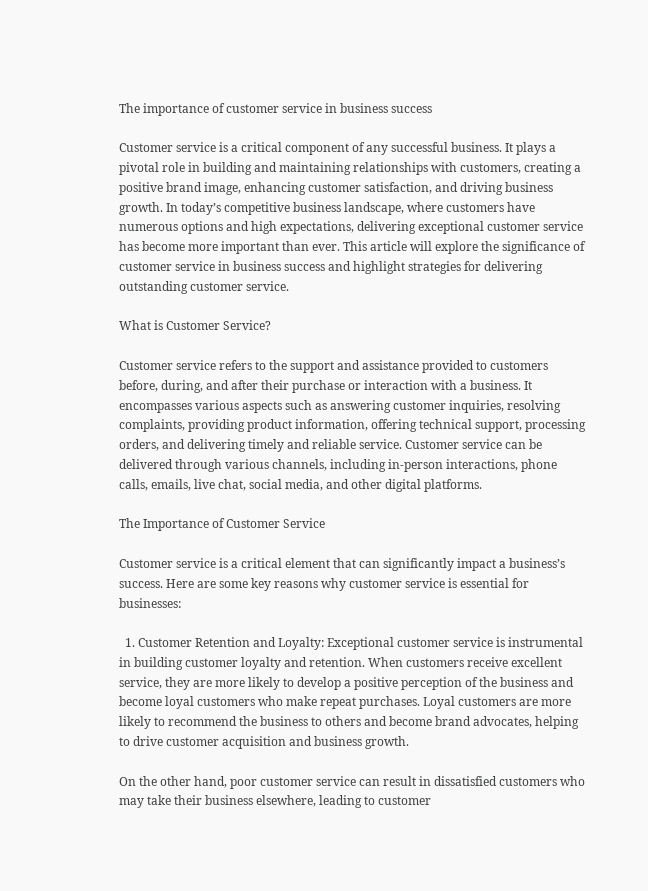The importance of customer service in business success

Customer service is a critical component of any successful business. It plays a pivotal role in building and maintaining relationships with customers, creating a positive brand image, enhancing customer satisfaction, and driving business growth. In today’s competitive business landscape, where customers have numerous options and high expectations, delivering exceptional customer service has become more important than ever. This article will explore the significance of customer service in business success and highlight strategies for delivering outstanding customer service.

What is Customer Service?

Customer service refers to the support and assistance provided to customers before, during, and after their purchase or interaction with a business. It encompasses various aspects such as answering customer inquiries, resolving complaints, providing product information, offering technical support, processing orders, and delivering timely and reliable service. Customer service can be delivered through various channels, including in-person interactions, phone calls, emails, live chat, social media, and other digital platforms.

The Importance of Customer Service

Customer service is a critical element that can significantly impact a business’s success. Here are some key reasons why customer service is essential for businesses:

  1. Customer Retention and Loyalty: Exceptional customer service is instrumental in building customer loyalty and retention. When customers receive excellent service, they are more likely to develop a positive perception of the business and become loyal customers who make repeat purchases. Loyal customers are more likely to recommend the business to others and become brand advocates, helping to drive customer acquisition and business growth.

On the other hand, poor customer service can result in dissatisfied customers who may take their business elsewhere, leading to customer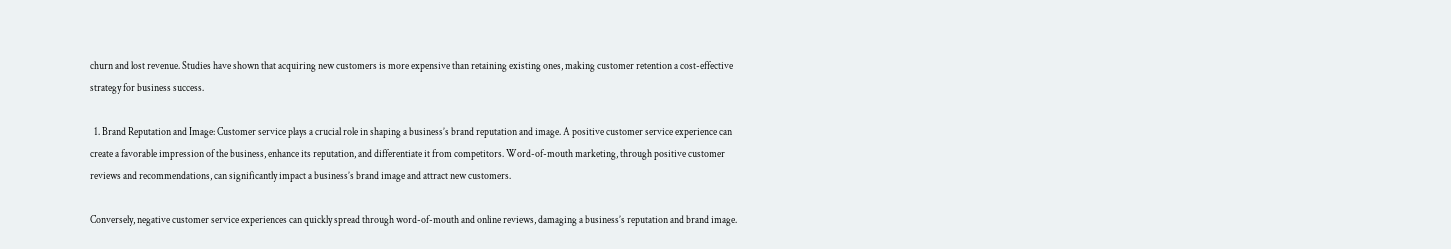churn and lost revenue. Studies have shown that acquiring new customers is more expensive than retaining existing ones, making customer retention a cost-effective strategy for business success.

  1. Brand Reputation and Image: Customer service plays a crucial role in shaping a business’s brand reputation and image. A positive customer service experience can create a favorable impression of the business, enhance its reputation, and differentiate it from competitors. Word-of-mouth marketing, through positive customer reviews and recommendations, can significantly impact a business’s brand image and attract new customers.

Conversely, negative customer service experiences can quickly spread through word-of-mouth and online reviews, damaging a business’s reputation and brand image.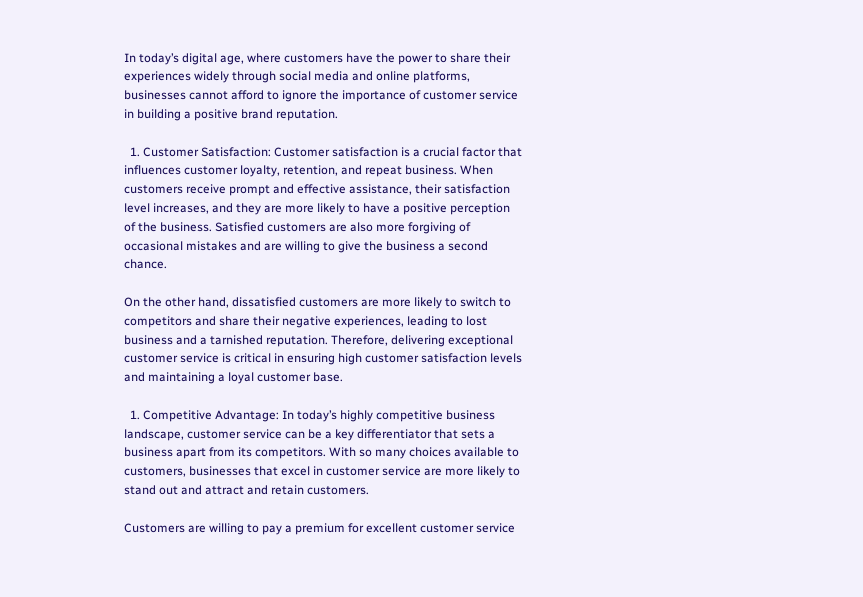In today’s digital age, where customers have the power to share their experiences widely through social media and online platforms, businesses cannot afford to ignore the importance of customer service in building a positive brand reputation.

  1. Customer Satisfaction: Customer satisfaction is a crucial factor that influences customer loyalty, retention, and repeat business. When customers receive prompt and effective assistance, their satisfaction level increases, and they are more likely to have a positive perception of the business. Satisfied customers are also more forgiving of occasional mistakes and are willing to give the business a second chance.

On the other hand, dissatisfied customers are more likely to switch to competitors and share their negative experiences, leading to lost business and a tarnished reputation. Therefore, delivering exceptional customer service is critical in ensuring high customer satisfaction levels and maintaining a loyal customer base.

  1. Competitive Advantage: In today’s highly competitive business landscape, customer service can be a key differentiator that sets a business apart from its competitors. With so many choices available to customers, businesses that excel in customer service are more likely to stand out and attract and retain customers.

Customers are willing to pay a premium for excellent customer service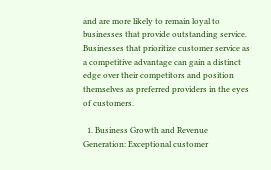and are more likely to remain loyal to businesses that provide outstanding service. Businesses that prioritize customer service as a competitive advantage can gain a distinct edge over their competitors and position themselves as preferred providers in the eyes of customers.

  1. Business Growth and Revenue Generation: Exceptional customer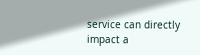service can directly impact a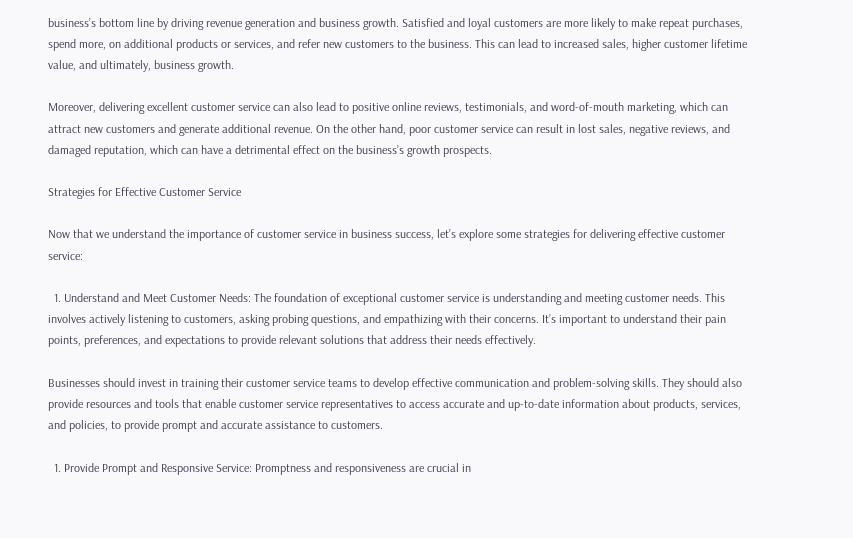business’s bottom line by driving revenue generation and business growth. Satisfied and loyal customers are more likely to make repeat purchases, spend more, on additional products or services, and refer new customers to the business. This can lead to increased sales, higher customer lifetime value, and ultimately, business growth.

Moreover, delivering excellent customer service can also lead to positive online reviews, testimonials, and word-of-mouth marketing, which can attract new customers and generate additional revenue. On the other hand, poor customer service can result in lost sales, negative reviews, and damaged reputation, which can have a detrimental effect on the business’s growth prospects.

Strategies for Effective Customer Service

Now that we understand the importance of customer service in business success, let’s explore some strategies for delivering effective customer service:

  1. Understand and Meet Customer Needs: The foundation of exceptional customer service is understanding and meeting customer needs. This involves actively listening to customers, asking probing questions, and empathizing with their concerns. It’s important to understand their pain points, preferences, and expectations to provide relevant solutions that address their needs effectively.

Businesses should invest in training their customer service teams to develop effective communication and problem-solving skills. They should also provide resources and tools that enable customer service representatives to access accurate and up-to-date information about products, services, and policies, to provide prompt and accurate assistance to customers.

  1. Provide Prompt and Responsive Service: Promptness and responsiveness are crucial in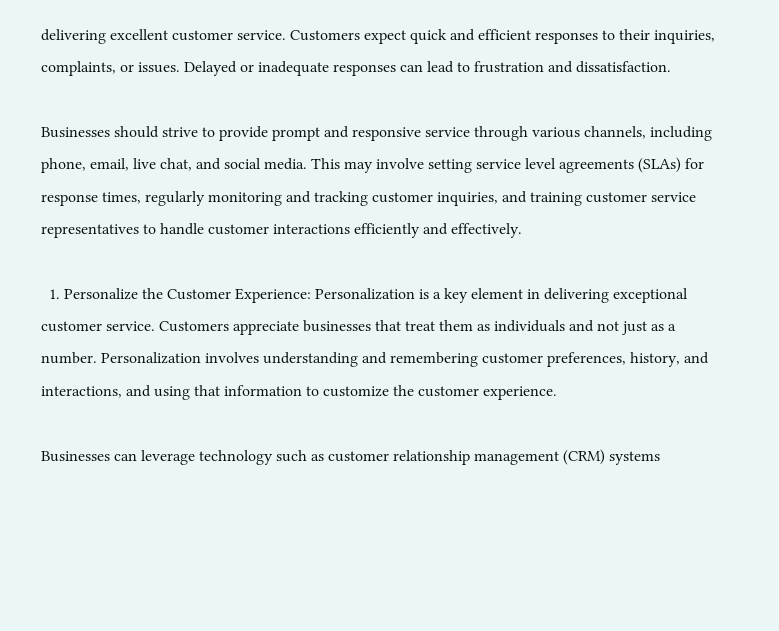delivering excellent customer service. Customers expect quick and efficient responses to their inquiries, complaints, or issues. Delayed or inadequate responses can lead to frustration and dissatisfaction.

Businesses should strive to provide prompt and responsive service through various channels, including phone, email, live chat, and social media. This may involve setting service level agreements (SLAs) for response times, regularly monitoring and tracking customer inquiries, and training customer service representatives to handle customer interactions efficiently and effectively.

  1. Personalize the Customer Experience: Personalization is a key element in delivering exceptional customer service. Customers appreciate businesses that treat them as individuals and not just as a number. Personalization involves understanding and remembering customer preferences, history, and interactions, and using that information to customize the customer experience.

Businesses can leverage technology such as customer relationship management (CRM) systems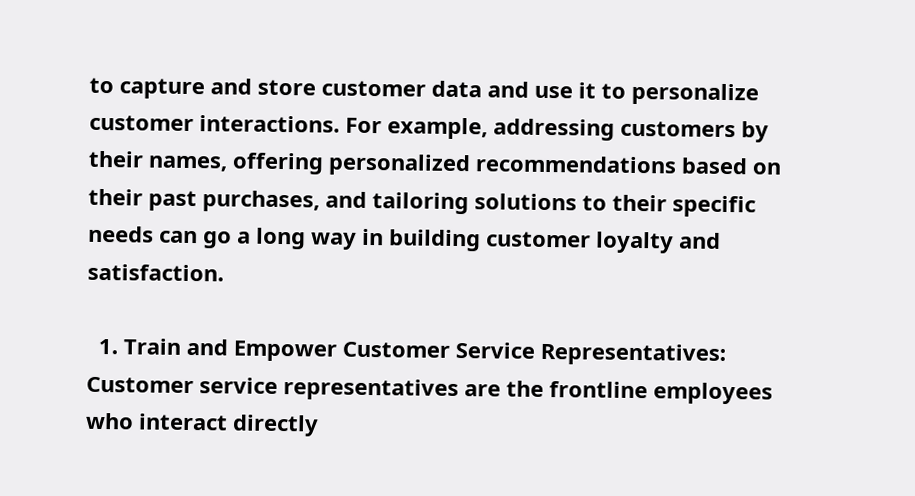to capture and store customer data and use it to personalize customer interactions. For example, addressing customers by their names, offering personalized recommendations based on their past purchases, and tailoring solutions to their specific needs can go a long way in building customer loyalty and satisfaction.

  1. Train and Empower Customer Service Representatives: Customer service representatives are the frontline employees who interact directly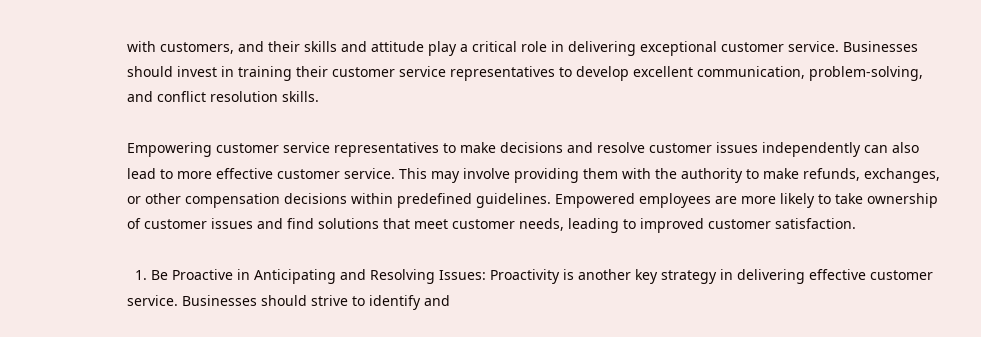with customers, and their skills and attitude play a critical role in delivering exceptional customer service. Businesses should invest in training their customer service representatives to develop excellent communication, problem-solving, and conflict resolution skills.

Empowering customer service representatives to make decisions and resolve customer issues independently can also lead to more effective customer service. This may involve providing them with the authority to make refunds, exchanges, or other compensation decisions within predefined guidelines. Empowered employees are more likely to take ownership of customer issues and find solutions that meet customer needs, leading to improved customer satisfaction.

  1. Be Proactive in Anticipating and Resolving Issues: Proactivity is another key strategy in delivering effective customer service. Businesses should strive to identify and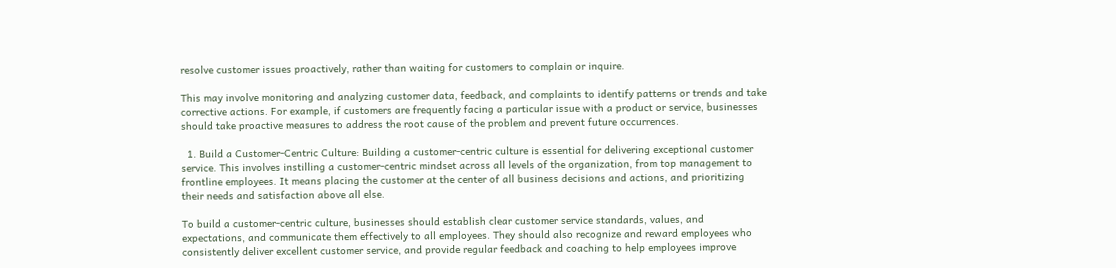resolve customer issues proactively, rather than waiting for customers to complain or inquire.

This may involve monitoring and analyzing customer data, feedback, and complaints to identify patterns or trends and take corrective actions. For example, if customers are frequently facing a particular issue with a product or service, businesses should take proactive measures to address the root cause of the problem and prevent future occurrences.

  1. Build a Customer-Centric Culture: Building a customer-centric culture is essential for delivering exceptional customer service. This involves instilling a customer-centric mindset across all levels of the organization, from top management to frontline employees. It means placing the customer at the center of all business decisions and actions, and prioritizing their needs and satisfaction above all else.

To build a customer-centric culture, businesses should establish clear customer service standards, values, and expectations, and communicate them effectively to all employees. They should also recognize and reward employees who consistently deliver excellent customer service, and provide regular feedback and coaching to help employees improve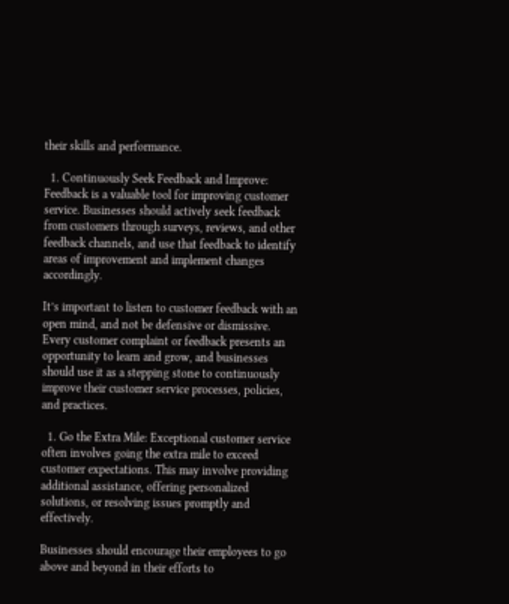their skills and performance.

  1. Continuously Seek Feedback and Improve: Feedback is a valuable tool for improving customer service. Businesses should actively seek feedback from customers through surveys, reviews, and other feedback channels, and use that feedback to identify areas of improvement and implement changes accordingly.

It’s important to listen to customer feedback with an open mind, and not be defensive or dismissive. Every customer complaint or feedback presents an opportunity to learn and grow, and businesses should use it as a stepping stone to continuously improve their customer service processes, policies, and practices.

  1. Go the Extra Mile: Exceptional customer service often involves going the extra mile to exceed customer expectations. This may involve providing additional assistance, offering personalized solutions, or resolving issues promptly and effectively.

Businesses should encourage their employees to go above and beyond in their efforts to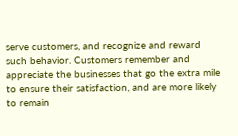serve customers, and recognize and reward such behavior. Customers remember and appreciate the businesses that go the extra mile to ensure their satisfaction, and are more likely to remain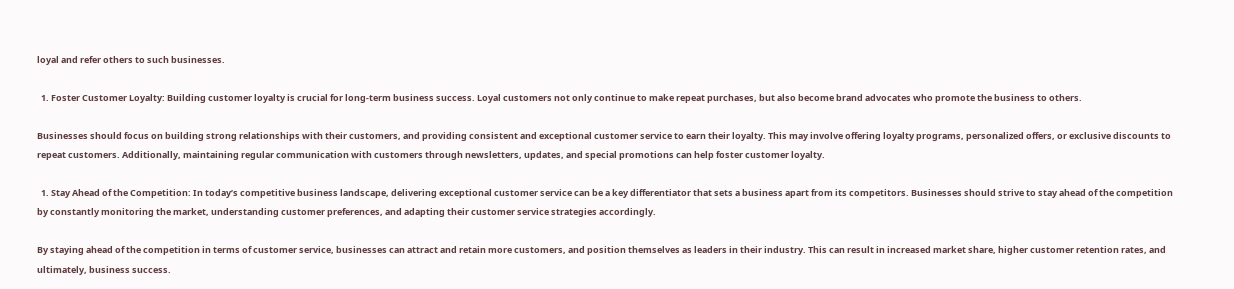loyal and refer others to such businesses.

  1. Foster Customer Loyalty: Building customer loyalty is crucial for long-term business success. Loyal customers not only continue to make repeat purchases, but also become brand advocates who promote the business to others.

Businesses should focus on building strong relationships with their customers, and providing consistent and exceptional customer service to earn their loyalty. This may involve offering loyalty programs, personalized offers, or exclusive discounts to repeat customers. Additionally, maintaining regular communication with customers through newsletters, updates, and special promotions can help foster customer loyalty.

  1. Stay Ahead of the Competition: In today’s competitive business landscape, delivering exceptional customer service can be a key differentiator that sets a business apart from its competitors. Businesses should strive to stay ahead of the competition by constantly monitoring the market, understanding customer preferences, and adapting their customer service strategies accordingly.

By staying ahead of the competition in terms of customer service, businesses can attract and retain more customers, and position themselves as leaders in their industry. This can result in increased market share, higher customer retention rates, and ultimately, business success.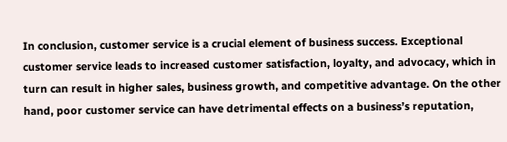In conclusion, customer service is a crucial element of business success. Exceptional customer service leads to increased customer satisfaction, loyalty, and advocacy, which in turn can result in higher sales, business growth, and competitive advantage. On the other hand, poor customer service can have detrimental effects on a business’s reputation,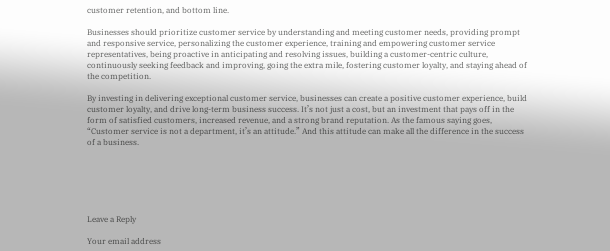customer retention, and bottom line.

Businesses should prioritize customer service by understanding and meeting customer needs, providing prompt and responsive service, personalizing the customer experience, training and empowering customer service representatives, being proactive in anticipating and resolving issues, building a customer-centric culture, continuously seeking feedback and improving, going the extra mile, fostering customer loyalty, and staying ahead of the competition.

By investing in delivering exceptional customer service, businesses can create a positive customer experience, build customer loyalty, and drive long-term business success. It’s not just a cost, but an investment that pays off in the form of satisfied customers, increased revenue, and a strong brand reputation. As the famous saying goes, “Customer service is not a department, it’s an attitude.” And this attitude can make all the difference in the success of a business.






Leave a Reply

Your email address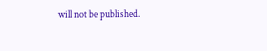will not be published.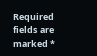Required fields are marked *